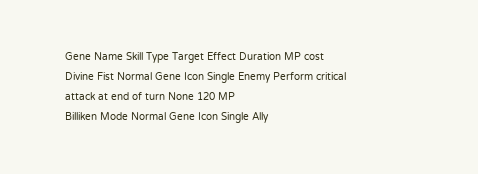Gene Name Skill Type Target Effect Duration MP cost
Divine Fist Normal Gene Icon Single Enemy Perform critical attack at end of turn None 120 MP
Billiken Mode Normal Gene Icon Single Ally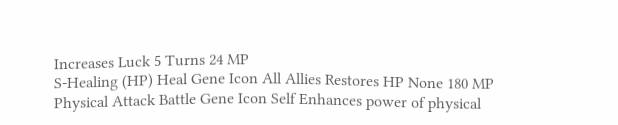Increases Luck 5 Turns 24 MP
S-Healing (HP) Heal Gene Icon All Allies Restores HP None 180 MP
Physical Attack Battle Gene Icon Self Enhances power of physical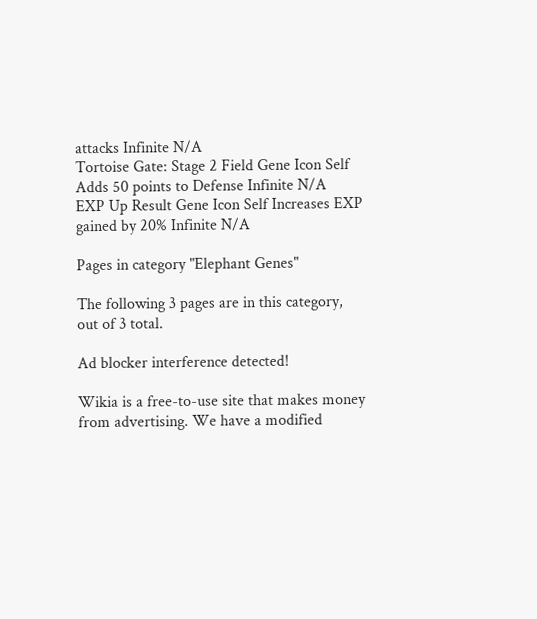attacks Infinite N/A
Tortoise Gate: Stage 2 Field Gene Icon Self Adds 50 points to Defense Infinite N/A
EXP Up Result Gene Icon Self Increases EXP gained by 20% Infinite N/A

Pages in category "Elephant Genes"

The following 3 pages are in this category, out of 3 total.

Ad blocker interference detected!

Wikia is a free-to-use site that makes money from advertising. We have a modified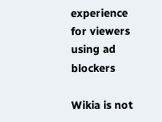experience for viewers using ad blockers

Wikia is not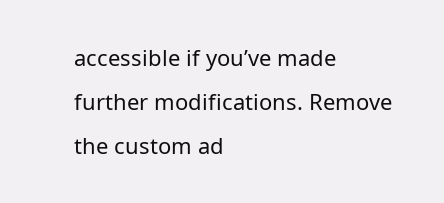accessible if you’ve made further modifications. Remove the custom ad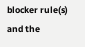blocker rule(s) and the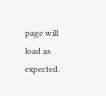page will load as expected.